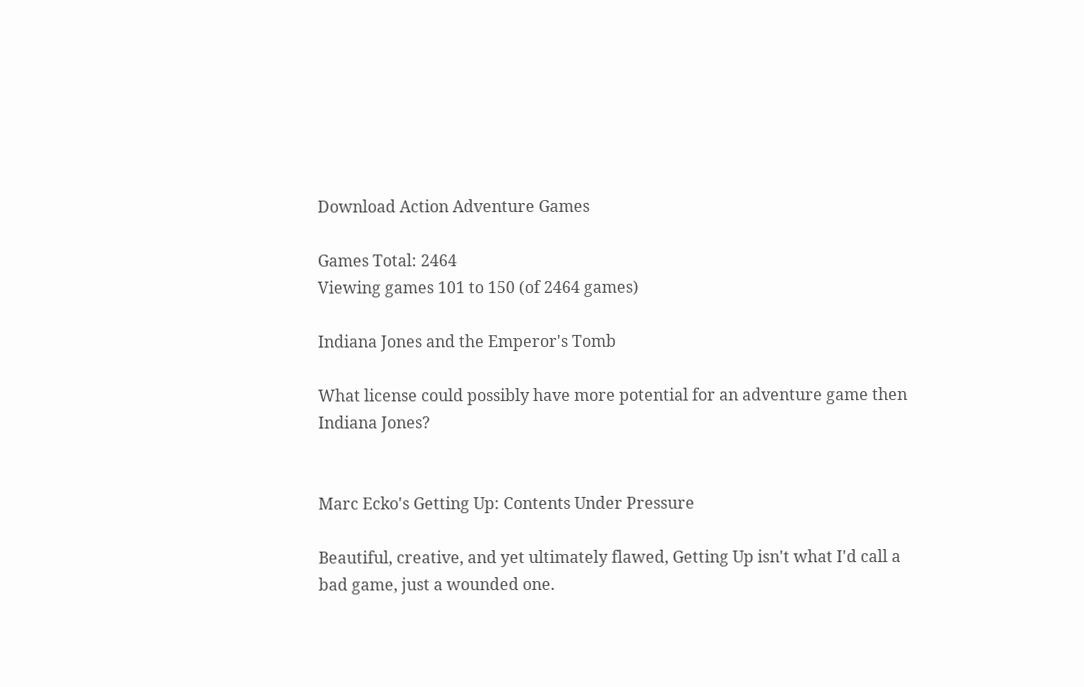Download Action Adventure Games

Games Total: 2464
Viewing games 101 to 150 (of 2464 games)

Indiana Jones and the Emperor's Tomb

What license could possibly have more potential for an adventure game then Indiana Jones?


Marc Ecko's Getting Up: Contents Under Pressure

Beautiful, creative, and yet ultimately flawed, Getting Up isn't what I'd call a bad game, just a wounded one.